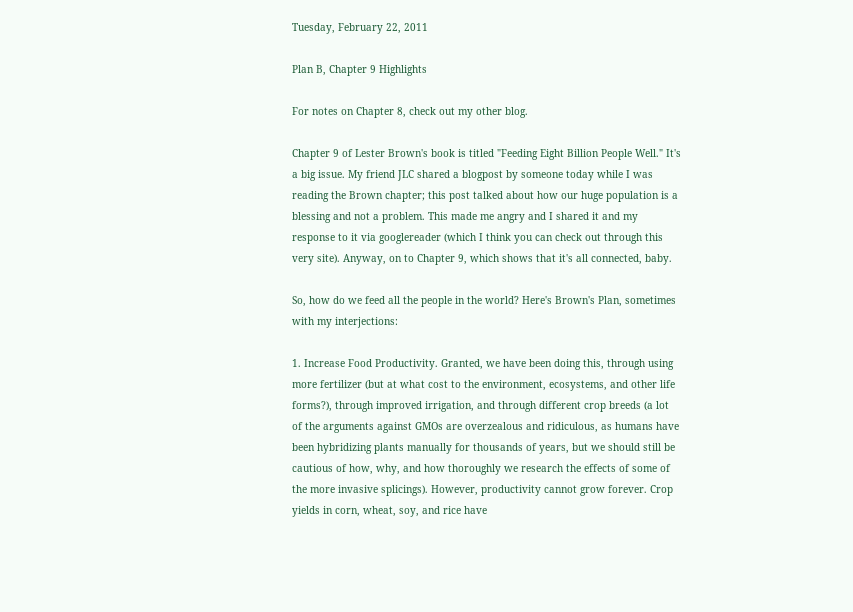Tuesday, February 22, 2011

Plan B, Chapter 9 Highlights

For notes on Chapter 8, check out my other blog.

Chapter 9 of Lester Brown's book is titled "Feeding Eight Billion People Well." It's a big issue. My friend JLC shared a blogpost by someone today while I was reading the Brown chapter; this post talked about how our huge population is a blessing and not a problem. This made me angry and I shared it and my response to it via googlereader (which I think you can check out through this very site). Anyway, on to Chapter 9, which shows that it's all connected, baby.

So, how do we feed all the people in the world? Here's Brown's Plan, sometimes with my interjections:

1. Increase Food Productivity. Granted, we have been doing this, through using more fertilizer (but at what cost to the environment, ecosystems, and other life forms?), through improved irrigation, and through different crop breeds (a lot of the arguments against GMOs are overzealous and ridiculous, as humans have been hybridizing plants manually for thousands of years, but we should still be cautious of how, why, and how thoroughly we research the effects of some of the more invasive splicings). However, productivity cannot grow forever. Crop yields in corn, wheat, soy, and rice have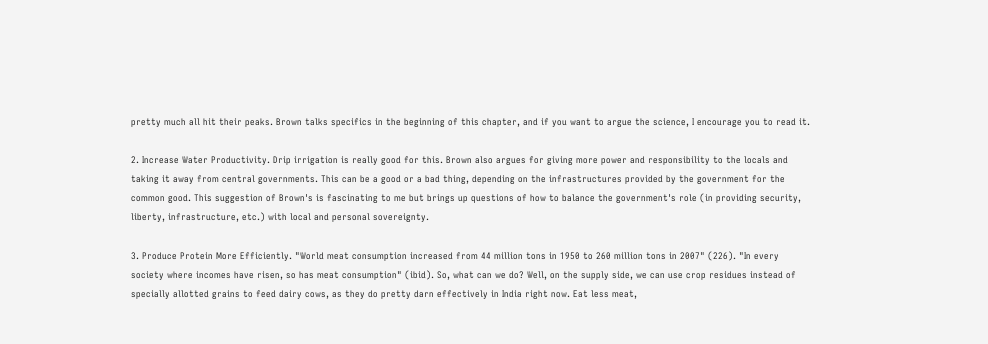pretty much all hit their peaks. Brown talks specifics in the beginning of this chapter, and if you want to argue the science, I encourage you to read it.

2. Increase Water Productivity. Drip irrigation is really good for this. Brown also argues for giving more power and responsibility to the locals and taking it away from central governments. This can be a good or a bad thing, depending on the infrastructures provided by the government for the common good. This suggestion of Brown's is fascinating to me but brings up questions of how to balance the government's role (in providing security, liberty, infrastructure, etc.) with local and personal sovereignty.

3. Produce Protein More Efficiently. "World meat consumption increased from 44 million tons in 1950 to 260 million tons in 2007" (226). "In every society where incomes have risen, so has meat consumption" (ibid). So, what can we do? Well, on the supply side, we can use crop residues instead of specially allotted grains to feed dairy cows, as they do pretty darn effectively in India right now. Eat less meat,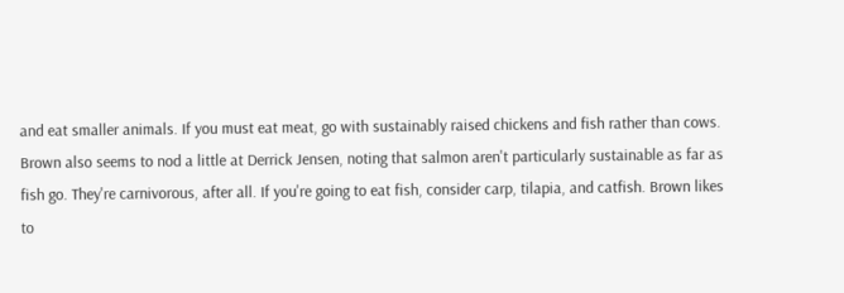and eat smaller animals. If you must eat meat, go with sustainably raised chickens and fish rather than cows. Brown also seems to nod a little at Derrick Jensen, noting that salmon aren't particularly sustainable as far as fish go. They're carnivorous, after all. If you're going to eat fish, consider carp, tilapia, and catfish. Brown likes to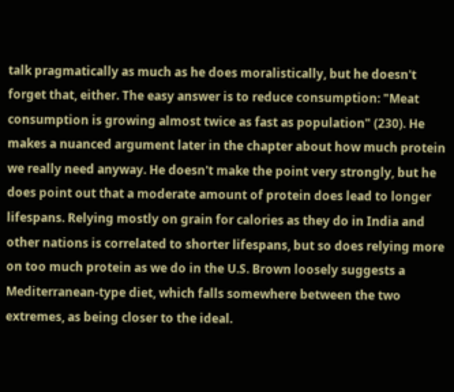talk pragmatically as much as he does moralistically, but he doesn't forget that, either. The easy answer is to reduce consumption: "Meat consumption is growing almost twice as fast as population" (230). He makes a nuanced argument later in the chapter about how much protein we really need anyway. He doesn't make the point very strongly, but he does point out that a moderate amount of protein does lead to longer lifespans. Relying mostly on grain for calories as they do in India and other nations is correlated to shorter lifespans, but so does relying more on too much protein as we do in the U.S. Brown loosely suggests a Mediterranean-type diet, which falls somewhere between the two extremes, as being closer to the ideal.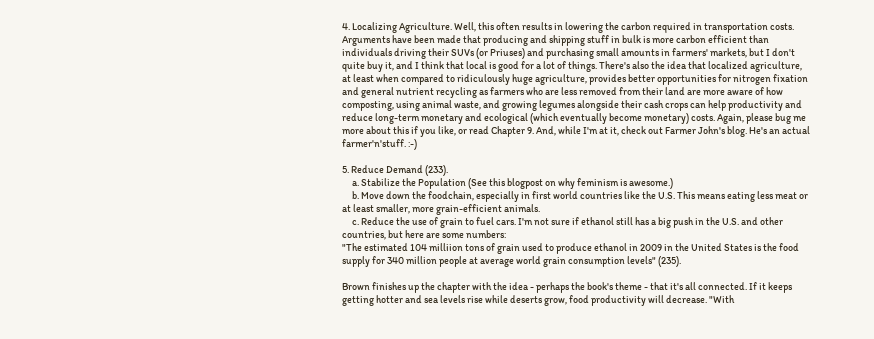4. Localizing Agriculture. Well, this often results in lowering the carbon required in transportation costs. Arguments have been made that producing and shipping stuff in bulk is more carbon efficient than individuals driving their SUVs (or Priuses) and purchasing small amounts in farmers' markets, but I don't quite buy it, and I think that local is good for a lot of things. There's also the idea that localized agriculture, at least when compared to ridiculously huge agriculture, provides better opportunities for nitrogen fixation and general nutrient recycling as farmers who are less removed from their land are more aware of how composting, using animal waste, and growing legumes alongside their cash crops can help productivity and reduce long-term monetary and ecological (which eventually become monetary) costs. Again, please bug me more about this if you like, or read Chapter 9. And, while I'm at it, check out Farmer John's blog. He's an actual farmer'n'stuff. :-)

5. Reduce Demand (233).
     a. Stabilize the Population (See this blogpost on why feminism is awesome.)
     b. Move down the foodchain, especially in first world countries like the U.S. This means eating less meat or at least smaller, more grain-efficient animals.
     c. Reduce the use of grain to fuel cars. I'm not sure if ethanol still has a big push in the U.S. and other countries, but here are some numbers:
"The estimated 104 milliion tons of grain used to produce ethanol in 2009 in the United States is the food supply for 340 million people at average world grain consumption levels" (235).

Brown finishes up the chapter with the idea - perhaps the book's theme - that it's all connected. If it keeps getting hotter and sea levels rise while deserts grow, food productivity will decrease. "With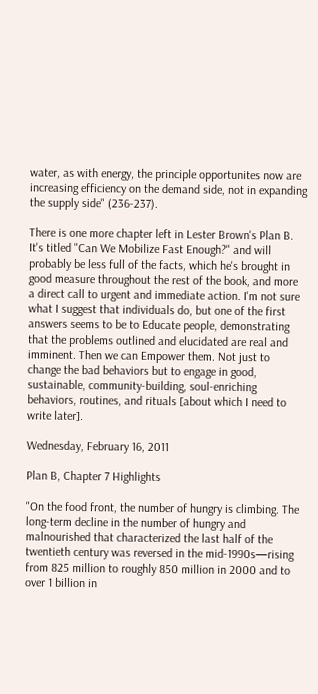water, as with energy, the principle opportunites now are increasing efficiency on the demand side, not in expanding the supply side" (236-237).

There is one more chapter left in Lester Brown's Plan B. It's titled "Can We Mobilize Fast Enough?" and will probably be less full of the facts, which he's brought in good measure throughout the rest of the book, and more a direct call to urgent and immediate action. I'm not sure what I suggest that individuals do, but one of the first answers seems to be to Educate people, demonstrating that the problems outlined and elucidated are real and imminent. Then we can Empower them. Not just to change the bad behaviors but to engage in good, sustainable, community-building, soul-enriching behaviors, routines, and rituals [about which I need to write later].

Wednesday, February 16, 2011

Plan B, Chapter 7 Highlights

"On the food front, the number of hungry is climbing. The long-term decline in the number of hungry and malnourished that characterized the last half of the twentieth century was reversed in the mid-1990s—rising from 825 million to roughly 850 million in 2000 and to over 1 billion in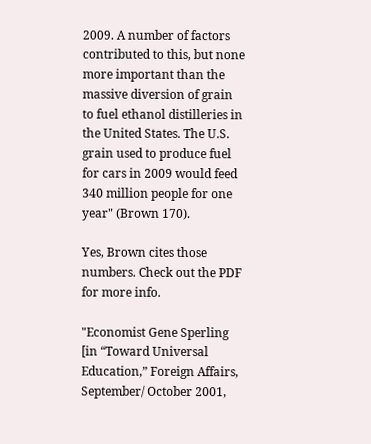2009. A number of factors contributed to this, but none more important than the massive diversion of grain to fuel ethanol distilleries in the United States. The U.S. grain used to produce fuel for cars in 2009 would feed 340 million people for one year" (Brown 170).

Yes, Brown cites those numbers. Check out the PDF for more info.

"Economist Gene Sperling [in “Toward Universal Education,” Foreign Affairs, September/ October 2001,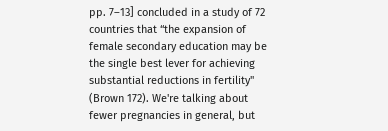pp. 7–13] concluded in a study of 72 countries that “the expansion of female secondary education may be the single best lever for achieving substantial reductions in fertility" (Brown 172). We're talking about fewer pregnancies in general, but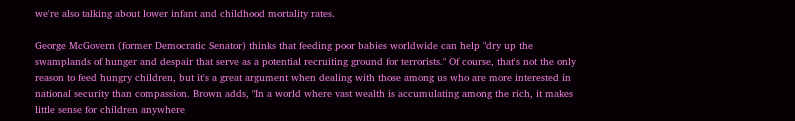we're also talking about lower infant and childhood mortality rates.

George McGovern (former Democratic Senator) thinks that feeding poor babies worldwide can help "dry up the swamplands of hunger and despair that serve as a potential recruiting ground for terrorists." Of course, that's not the only reason to feed hungry children, but it's a great argument when dealing with those among us who are more interested in national security than compassion. Brown adds, "In a world where vast wealth is accumulating among the rich, it makes little sense for children anywhere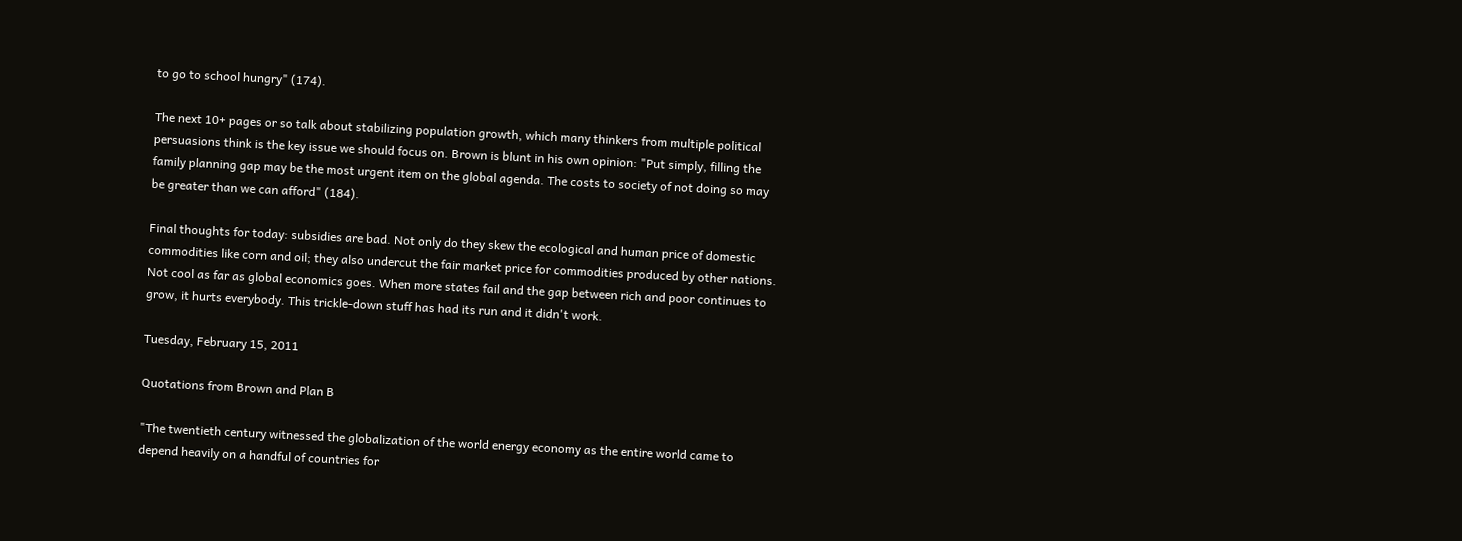to go to school hungry" (174).

The next 10+ pages or so talk about stabilizing population growth, which many thinkers from multiple political persuasions think is the key issue we should focus on. Brown is blunt in his own opinion: "Put simply, filling the family planning gap may be the most urgent item on the global agenda. The costs to society of not doing so may be greater than we can afford" (184).

Final thoughts for today: subsidies are bad. Not only do they skew the ecological and human price of domestic commodities like corn and oil; they also undercut the fair market price for commodities produced by other nations. Not cool as far as global economics goes. When more states fail and the gap between rich and poor continues to grow, it hurts everybody. This trickle-down stuff has had its run and it didn't work.

Tuesday, February 15, 2011

Quotations from Brown and Plan B

"The twentieth century witnessed the globalization of the world energy economy as the entire world came to depend heavily on a handful of countries for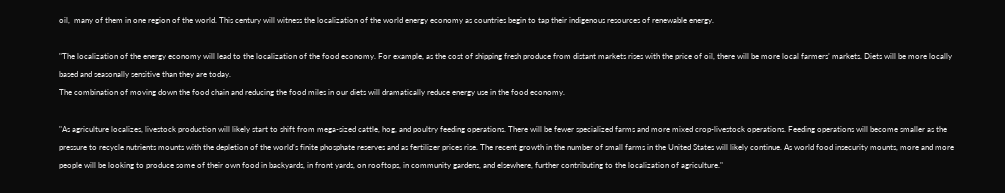oil,  many of them in one region of the world. This century will witness the localization of the world energy economy as countries begin to tap their indigenous resources of renewable energy.

"The localization of the energy economy will lead to the localization of the food economy. For example, as the cost of shipping fresh produce from distant markets rises with the price of oil, there will be more local farmers’ markets. Diets will be more locally based and seasonally sensitive than they are today.
The combination of moving down the food chain and reducing the food miles in our diets will dramatically reduce energy use in the food economy.

"As agriculture localizes, livestock production will likely start to shift from mega-sized cattle, hog, and poultry feeding operations. There will be fewer specialized farms and more mixed crop-livestock operations. Feeding operations will become smaller as the pressure to recycle nutrients mounts with the depletion of the world’s finite phosphate reserves and as fertilizer prices rise. The recent growth in the number of small farms in the United States will likely continue. As world food insecurity mounts, more and more people will be looking to produce some of their own food in backyards, in front yards, on rooftops, in community gardens, and elsewhere, further contributing to the localization of agriculture."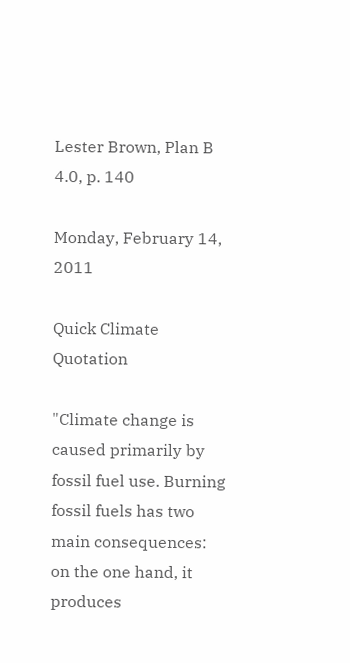Lester Brown, Plan B 4.0, p. 140

Monday, February 14, 2011

Quick Climate Quotation

"Climate change is caused primarily by fossil fuel use. Burning fossil fuels has two main consequences: on the one hand, it produces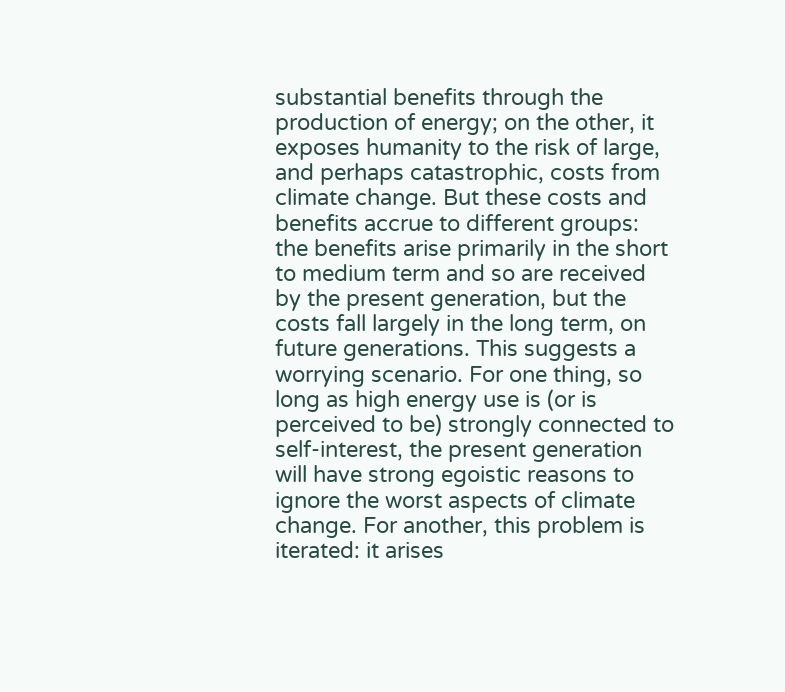substantial benefits through the production of energy; on the other, it exposes humanity to the risk of large, and perhaps catastrophic, costs from climate change. But these costs and benefits accrue to different groups: the benefits arise primarily in the short to medium term and so are received by the present generation, but the costs fall largely in the long term, on future generations. This suggests a worrying scenario. For one thing, so long as high energy use is (or is perceived to be) strongly connected to self-interest, the present generation will have strong egoistic reasons to ignore the worst aspects of climate change. For another, this problem is iterated: it arises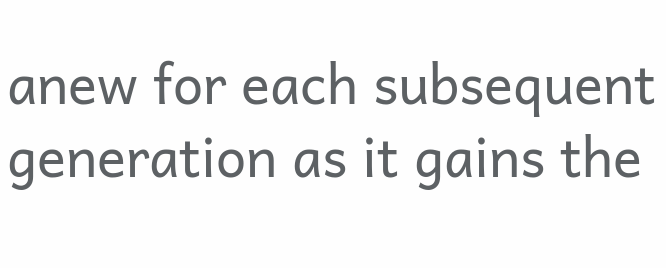anew for each subsequent generation as it gains the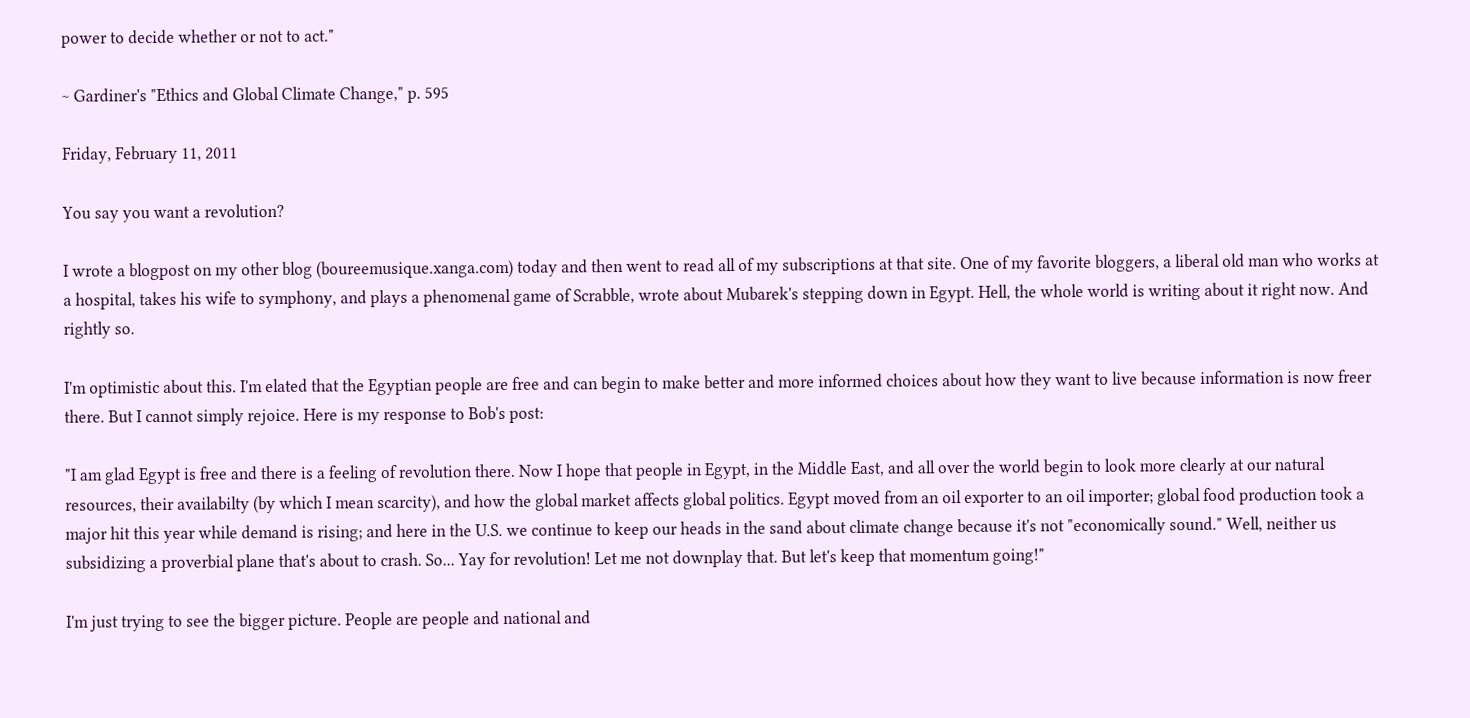power to decide whether or not to act."

~ Gardiner's "Ethics and Global Climate Change," p. 595

Friday, February 11, 2011

You say you want a revolution?

I wrote a blogpost on my other blog (boureemusique.xanga.com) today and then went to read all of my subscriptions at that site. One of my favorite bloggers, a liberal old man who works at a hospital, takes his wife to symphony, and plays a phenomenal game of Scrabble, wrote about Mubarek's stepping down in Egypt. Hell, the whole world is writing about it right now. And rightly so.

I'm optimistic about this. I'm elated that the Egyptian people are free and can begin to make better and more informed choices about how they want to live because information is now freer there. But I cannot simply rejoice. Here is my response to Bob's post:

"I am glad Egypt is free and there is a feeling of revolution there. Now I hope that people in Egypt, in the Middle East, and all over the world begin to look more clearly at our natural resources, their availabilty (by which I mean scarcity), and how the global market affects global politics. Egypt moved from an oil exporter to an oil importer; global food production took a major hit this year while demand is rising; and here in the U.S. we continue to keep our heads in the sand about climate change because it's not "economically sound." Well, neither us subsidizing a proverbial plane that's about to crash. So... Yay for revolution! Let me not downplay that. But let's keep that momentum going!"

I'm just trying to see the bigger picture. People are people and national and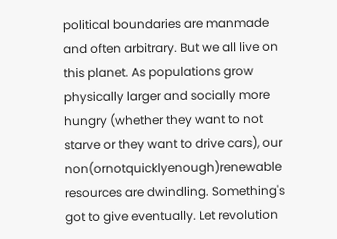political boundaries are manmade and often arbitrary. But we all live on this planet. As populations grow physically larger and socially more hungry (whether they want to not starve or they want to drive cars), our non(ornotquicklyenough)renewable resources are dwindling. Something's got to give eventually. Let revolution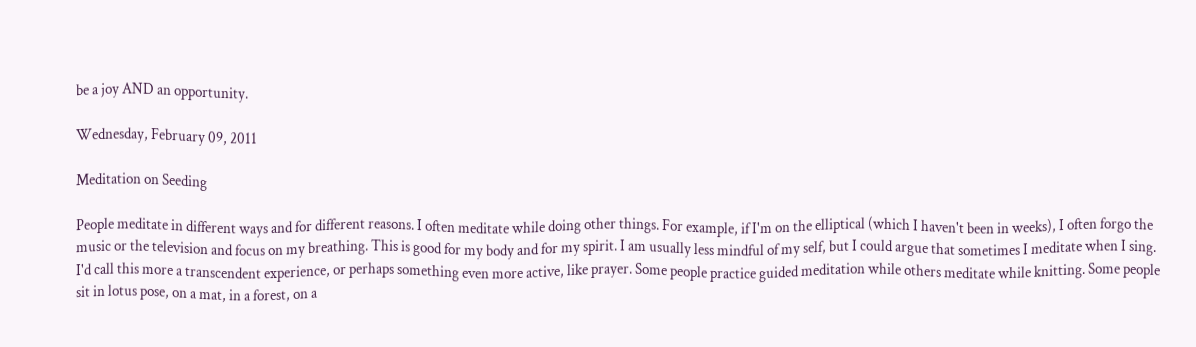be a joy AND an opportunity.

Wednesday, February 09, 2011

Meditation on Seeding

People meditate in different ways and for different reasons. I often meditate while doing other things. For example, if I'm on the elliptical (which I haven't been in weeks), I often forgo the music or the television and focus on my breathing. This is good for my body and for my spirit. I am usually less mindful of my self, but I could argue that sometimes I meditate when I sing. I'd call this more a transcendent experience, or perhaps something even more active, like prayer. Some people practice guided meditation while others meditate while knitting. Some people sit in lotus pose, on a mat, in a forest, on a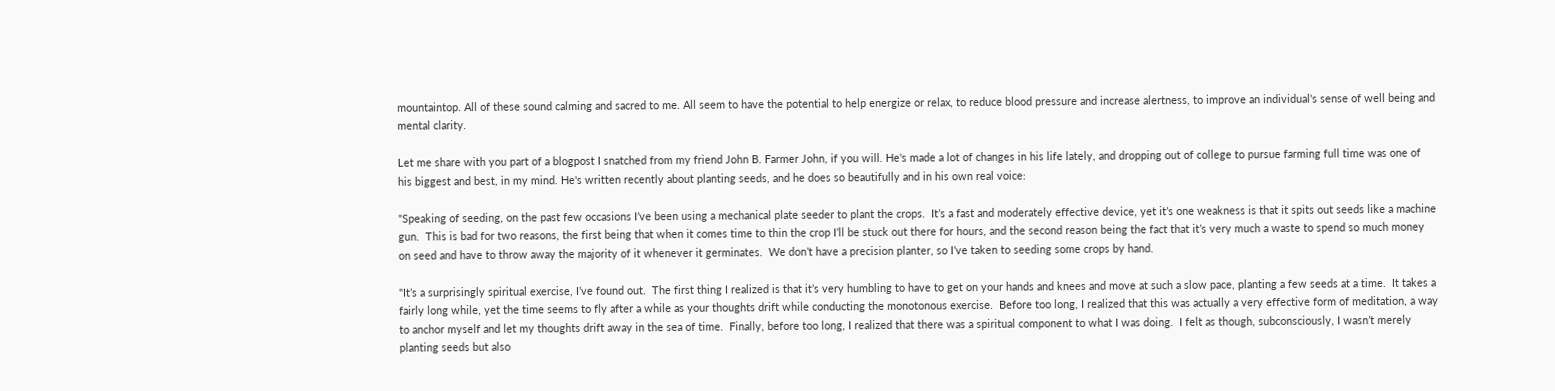mountaintop. All of these sound calming and sacred to me. All seem to have the potential to help energize or relax, to reduce blood pressure and increase alertness, to improve an individual's sense of well being and mental clarity.

Let me share with you part of a blogpost I snatched from my friend John B. Farmer John, if you will. He's made a lot of changes in his life lately, and dropping out of college to pursue farming full time was one of his biggest and best, in my mind. He's written recently about planting seeds, and he does so beautifully and in his own real voice:

"Speaking of seeding, on the past few occasions I’ve been using a mechanical plate seeder to plant the crops.  It’s a fast and moderately effective device, yet it’s one weakness is that it spits out seeds like a machine gun.  This is bad for two reasons, the first being that when it comes time to thin the crop I’ll be stuck out there for hours, and the second reason being the fact that it’s very much a waste to spend so much money on seed and have to throw away the majority of it whenever it germinates.  We don’t have a precision planter, so I’ve taken to seeding some crops by hand.

"It’s a surprisingly spiritual exercise, I’ve found out.  The first thing I realized is that it’s very humbling to have to get on your hands and knees and move at such a slow pace, planting a few seeds at a time.  It takes a fairly long while, yet the time seems to fly after a while as your thoughts drift while conducting the monotonous exercise.  Before too long, I realized that this was actually a very effective form of meditation, a way to anchor myself and let my thoughts drift away in the sea of time.  Finally, before too long, I realized that there was a spiritual component to what I was doing.  I felt as though, subconsciously, I wasn’t merely planting seeds but also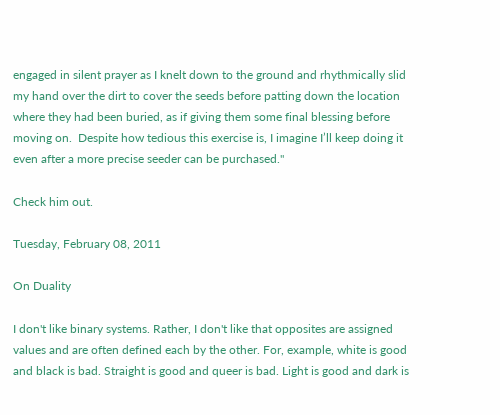engaged in silent prayer as I knelt down to the ground and rhythmically slid my hand over the dirt to cover the seeds before patting down the location where they had been buried, as if giving them some final blessing before moving on.  Despite how tedious this exercise is, I imagine I’ll keep doing it even after a more precise seeder can be purchased."

Check him out.

Tuesday, February 08, 2011

On Duality

I don't like binary systems. Rather, I don't like that opposites are assigned values and are often defined each by the other. For, example, white is good and black is bad. Straight is good and queer is bad. Light is good and dark is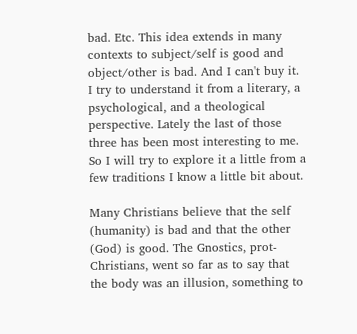bad. Etc. This idea extends in many contexts to subject/self is good and object/other is bad. And I can't buy it. I try to understand it from a literary, a psychological, and a theological perspective. Lately the last of those three has been most interesting to me. So I will try to explore it a little from a few traditions I know a little bit about.

Many Christians believe that the self (humanity) is bad and that the other (God) is good. The Gnostics, prot-Christians, went so far as to say that the body was an illusion, something to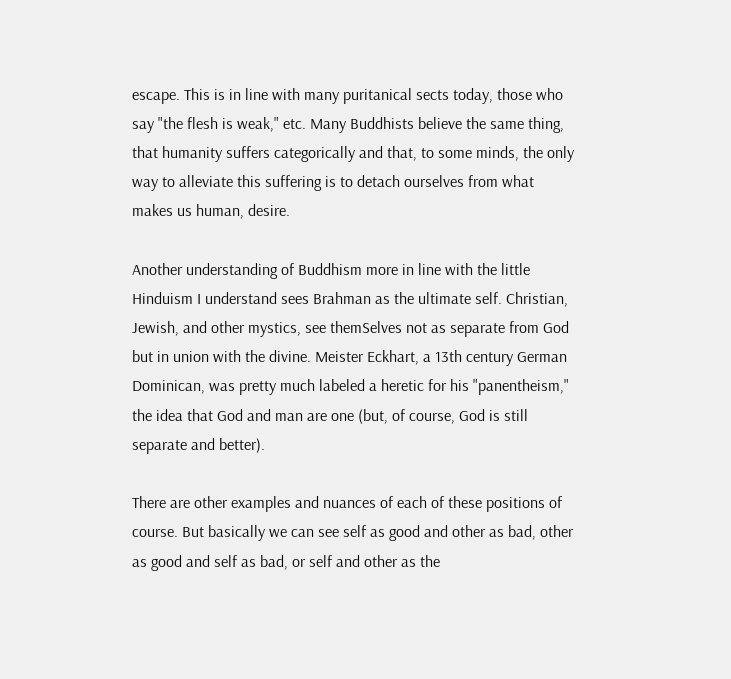escape. This is in line with many puritanical sects today, those who say "the flesh is weak," etc. Many Buddhists believe the same thing, that humanity suffers categorically and that, to some minds, the only way to alleviate this suffering is to detach ourselves from what makes us human, desire.

Another understanding of Buddhism more in line with the little Hinduism I understand sees Brahman as the ultimate self. Christian, Jewish, and other mystics, see themSelves not as separate from God but in union with the divine. Meister Eckhart, a 13th century German Dominican, was pretty much labeled a heretic for his "panentheism," the idea that God and man are one (but, of course, God is still separate and better).

There are other examples and nuances of each of these positions of course. But basically we can see self as good and other as bad, other as good and self as bad, or self and other as the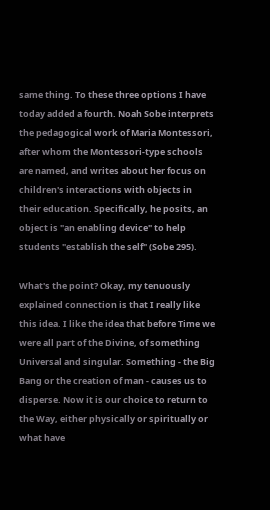same thing. To these three options I have today added a fourth. Noah Sobe interprets the pedagogical work of Maria Montessori, after whom the Montessori-type schools are named, and writes about her focus on children's interactions with objects in their education. Specifically, he posits, an object is "an enabling device" to help students "establish the self" (Sobe 295).

What's the point? Okay, my tenuously explained connection is that I really like this idea. I like the idea that before Time we were all part of the Divine, of something Universal and singular. Something - the Big Bang or the creation of man - causes us to disperse. Now it is our choice to return to the Way, either physically or spiritually or what have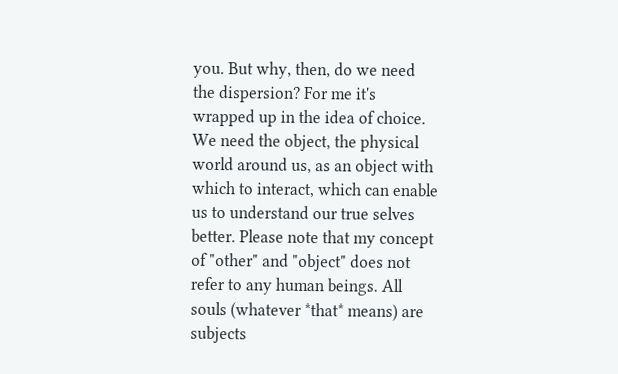you. But why, then, do we need the dispersion? For me it's wrapped up in the idea of choice. We need the object, the physical world around us, as an object with which to interact, which can enable us to understand our true selves better. Please note that my concept of "other" and "object" does not refer to any human beings. All souls (whatever *that* means) are subjects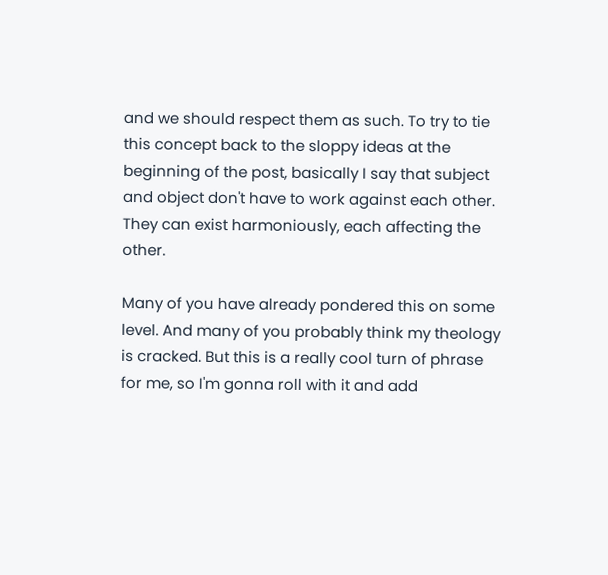and we should respect them as such. To try to tie this concept back to the sloppy ideas at the beginning of the post, basically I say that subject and object don't have to work against each other. They can exist harmoniously, each affecting the other.

Many of you have already pondered this on some level. And many of you probably think my theology is cracked. But this is a really cool turn of phrase for me, so I'm gonna roll with it and add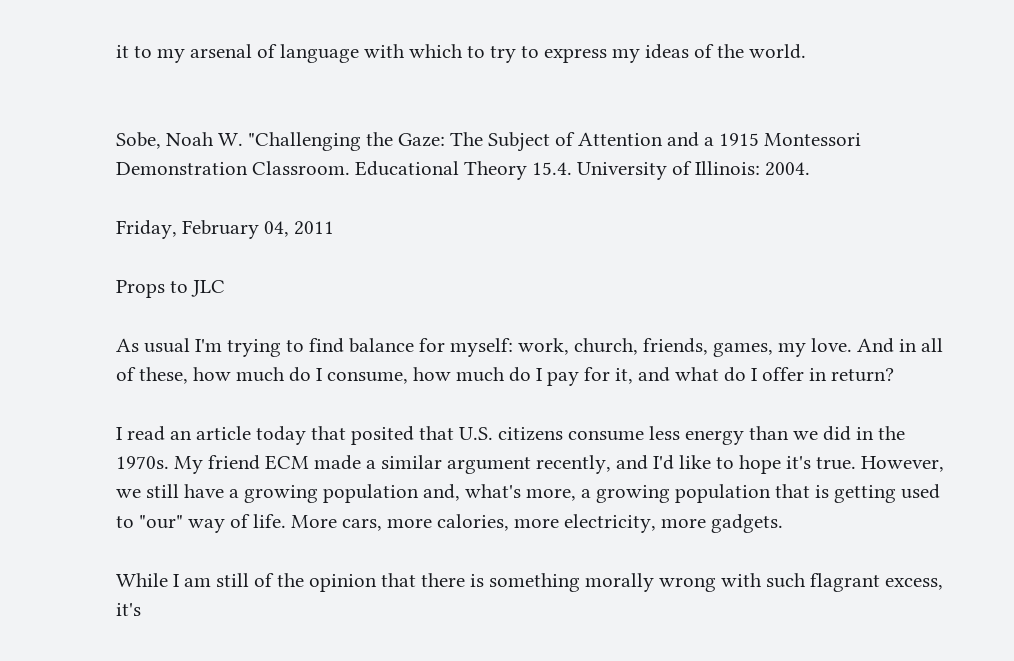it to my arsenal of language with which to try to express my ideas of the world.


Sobe, Noah W. "Challenging the Gaze: The Subject of Attention and a 1915 Montessori Demonstration Classroom. Educational Theory 15.4. University of Illinois: 2004.

Friday, February 04, 2011

Props to JLC

As usual I'm trying to find balance for myself: work, church, friends, games, my love. And in all of these, how much do I consume, how much do I pay for it, and what do I offer in return?

I read an article today that posited that U.S. citizens consume less energy than we did in the 1970s. My friend ECM made a similar argument recently, and I'd like to hope it's true. However, we still have a growing population and, what's more, a growing population that is getting used to "our" way of life. More cars, more calories, more electricity, more gadgets.

While I am still of the opinion that there is something morally wrong with such flagrant excess, it's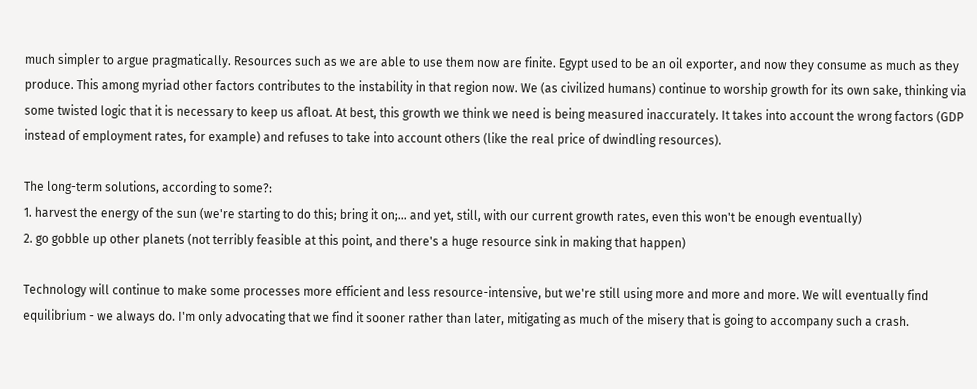much simpler to argue pragmatically. Resources such as we are able to use them now are finite. Egypt used to be an oil exporter, and now they consume as much as they produce. This among myriad other factors contributes to the instability in that region now. We (as civilized humans) continue to worship growth for its own sake, thinking via some twisted logic that it is necessary to keep us afloat. At best, this growth we think we need is being measured inaccurately. It takes into account the wrong factors (GDP instead of employment rates, for example) and refuses to take into account others (like the real price of dwindling resources).

The long-term solutions, according to some?:
1. harvest the energy of the sun (we're starting to do this; bring it on;... and yet, still, with our current growth rates, even this won't be enough eventually)
2. go gobble up other planets (not terribly feasible at this point, and there's a huge resource sink in making that happen)

Technology will continue to make some processes more efficient and less resource-intensive, but we're still using more and more and more. We will eventually find equilibrium - we always do. I'm only advocating that we find it sooner rather than later, mitigating as much of the misery that is going to accompany such a crash.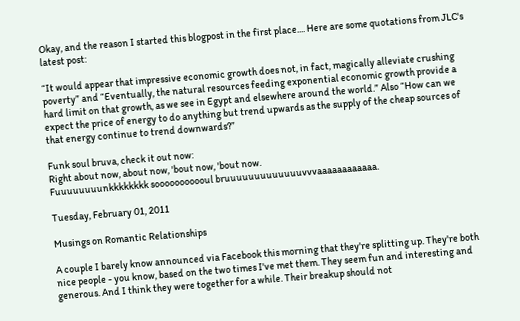Okay, and the reason I started this blogpost in the first place.... Here are some quotations from JLC's latest post:

“It would appear that impressive economic growth does not, in fact, magically alleviate crushing poverty” and “Eventually, the natural resources feeding exponential economic growth provide a hard limit on that growth, as we see in Egypt and elsewhere around the world.” Also “How can we expect the price of energy to do anything but trend upwards as the supply of the cheap sources of that energy continue to trend downwards?”

Funk soul bruva, check it out now:
Right about now, about now, 'bout now, 'bout now.
Fuuuuuuuunkkkkkkkk sooooooooooul bruuuuuuuuuuuuuvvvaaaaaaaaaaaa.

Tuesday, February 01, 2011

Musings on Romantic Relationships

A couple I barely know announced via Facebook this morning that they're splitting up. They're both nice people - you know, based on the two times I've met them. They seem fun and interesting and generous. And I think they were together for a while. Their breakup should not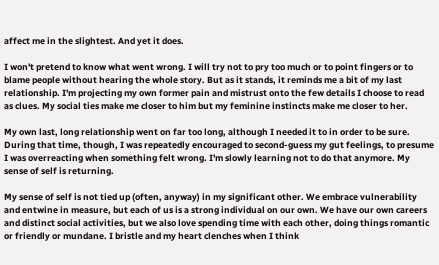affect me in the slightest. And yet it does.

I won't pretend to know what went wrong. I will try not to pry too much or to point fingers or to blame people without hearing the whole story. But as it stands, it reminds me a bit of my last relationship. I'm projecting my own former pain and mistrust onto the few details I choose to read as clues. My social ties make me closer to him but my feminine instincts make me closer to her.

My own last, long relationship went on far too long, although I needed it to in order to be sure. During that time, though, I was repeatedly encouraged to second-guess my gut feelings, to presume I was overreacting when something felt wrong. I'm slowly learning not to do that anymore. My sense of self is returning.

My sense of self is not tied up (often, anyway) in my significant other. We embrace vulnerability and entwine in measure, but each of us is a strong individual on our own. We have our own careers and distinct social activities, but we also love spending time with each other, doing things romantic or friendly or mundane. I bristle and my heart clenches when I think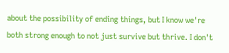about the possibility of ending things, but I know we're both strong enough to not just survive but thrive. I don't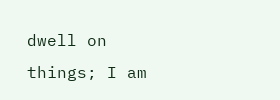dwell on things; I am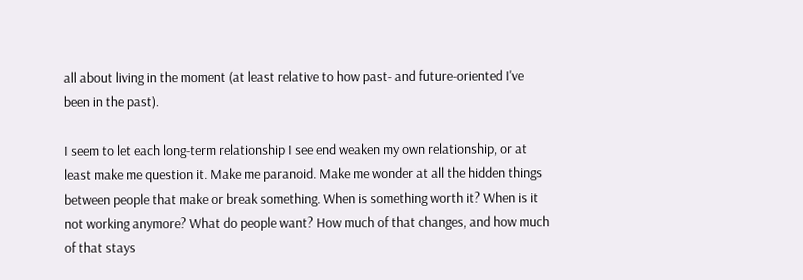all about living in the moment (at least relative to how past- and future-oriented I've been in the past).

I seem to let each long-term relationship I see end weaken my own relationship, or at least make me question it. Make me paranoid. Make me wonder at all the hidden things between people that make or break something. When is something worth it? When is it not working anymore? What do people want? How much of that changes, and how much of that stays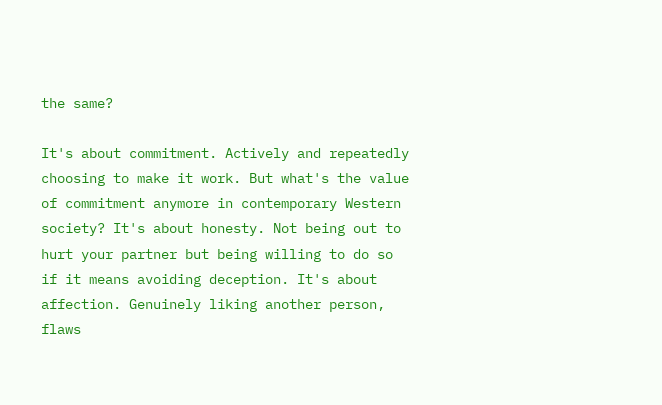the same?

It's about commitment. Actively and repeatedly choosing to make it work. But what's the value of commitment anymore in contemporary Western society? It's about honesty. Not being out to hurt your partner but being willing to do so if it means avoiding deception. It's about affection. Genuinely liking another person, flaws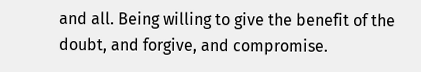and all. Being willing to give the benefit of the doubt, and forgive, and compromise.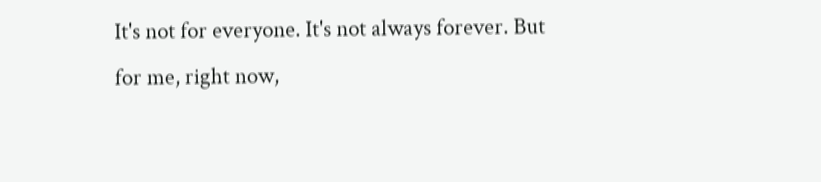It's not for everyone. It's not always forever. But for me, right now,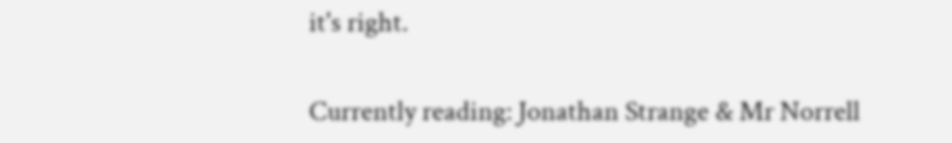it's right.

Currently reading: Jonathan Strange & Mr Norrell